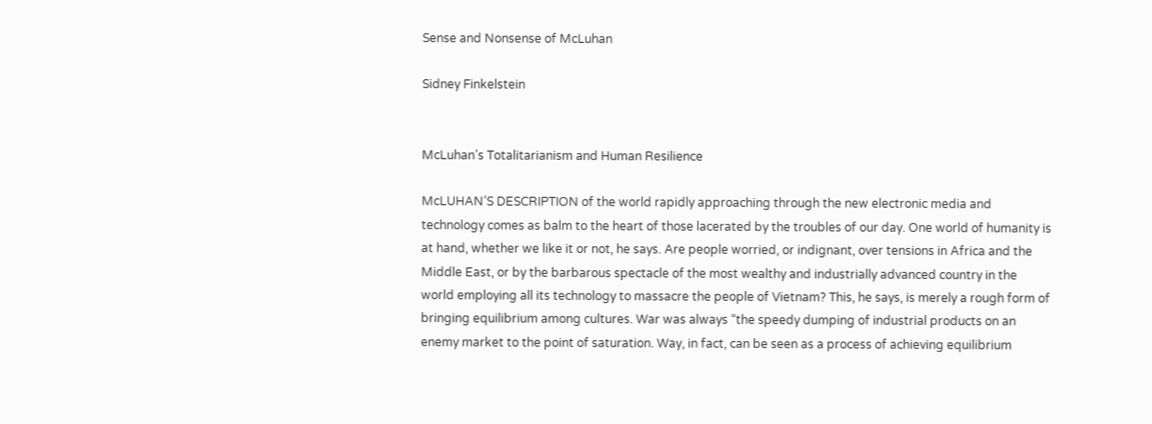Sense and Nonsense of McLuhan

Sidney Finkelstein


McLuhan’s Totalitarianism and Human Resilience

McLUHAN’S DESCRIPTION of the world rapidly approaching through the new electronic media and technology comes as balm to the heart of those lacerated by the troubles of our day. One world of humanity is at hand, whether we like it or not, he says. Are people worried, or indignant, over tensions in Africa and the Middle East, or by the barbarous spectacle of the most wealthy and industrially advanced country in the world employing all its technology to massacre the people of Vietnam? This, he says, is merely a rough form of bringing equilibrium among cultures. War was always “the speedy dumping of industrial products on an enemy market to the point of saturation. Way, in fact, can be seen as a process of achieving equilibrium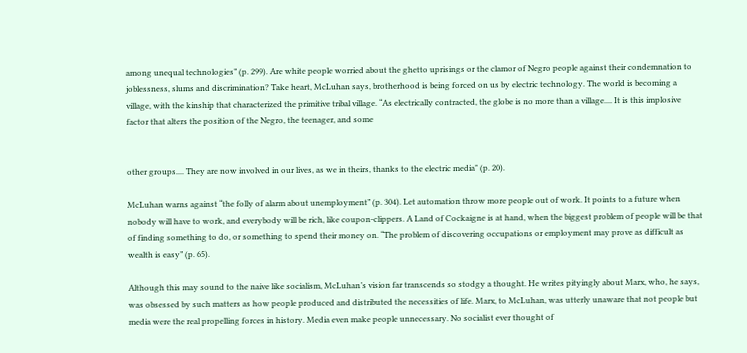among unequal technologies” (p. 299). Are white people worried about the ghetto uprisings or the clamor of Negro people against their condemnation to joblessness, slums and discrimination? Take heart, McLuhan says, brotherhood is being forced on us by electric technology. The world is becoming a village, with the kinship that characterized the primitive tribal village. “As electrically contracted, the globe is no more than a village.... It is this implosive factor that alters the position of the Negro, the teenager, and some


other groups.... They are now involved in our lives, as we in theirs, thanks to the electric media" (p. 20).

McLuhan warns against “the folly of alarm about unemployment” (p. 304). Let automation throw more people out of work. It points to a future when nobody will have to work, and everybody will be rich, like coupon-clippers. A Land of Cockaigne is at hand, when the biggest problem of people will be that of finding something to do, or something to spend their money on. “The problem of discovering occupations or employment may prove as difficult as wealth is easy” (p. 65).

Although this may sound to the naive like socialism, McLuhan’s vision far transcends so stodgy a thought. He writes pityingly about Marx, who, he says, was obsessed by such matters as how people produced and distributed the necessities of life. Marx, to McLuhan, was utterly unaware that not people but media were the real propelling forces in history. Media even make people unnecessary. No socialist ever thought of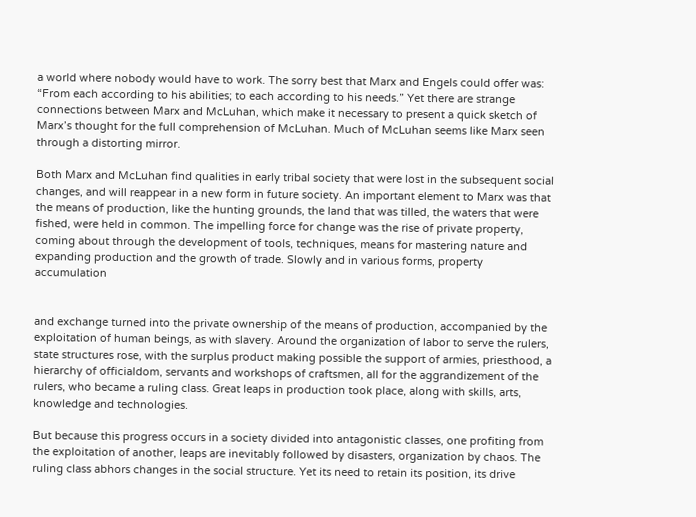a world where nobody would have to work. The sorry best that Marx and Engels could offer was: “From each according to his abilities; to each according to his needs.” Yet there are strange connections between Marx and McLuhan, which make it necessary to present a quick sketch of Marx’s thought for the full comprehension of McLuhan. Much of McLuhan seems like Marx seen through a distorting mirror.

Both Marx and McLuhan find qualities in early tribal society that were lost in the subsequent social changes, and will reappear in a new form in future society. An important element to Marx was that the means of production, like the hunting grounds, the land that was tilled, the waters that were fished, were held in common. The impelling force for change was the rise of private property, coming about through the development of tools, techniques, means for mastering nature and expanding production and the growth of trade. Slowly and in various forms, property accumulation


and exchange turned into the private ownership of the means of production, accompanied by the exploitation of human beings, as with slavery. Around the organization of labor to serve the rulers, state structures rose, with the surplus product making possible the support of armies, priesthood, a hierarchy of officialdom, servants and workshops of craftsmen, all for the aggrandizement of the rulers, who became a ruling class. Great leaps in production took place, along with skills, arts, knowledge and technologies.

But because this progress occurs in a society divided into antagonistic classes, one profiting from the exploitation of another, leaps are inevitably followed by disasters, organization by chaos. The ruling class abhors changes in the social structure. Yet its need to retain its position, its drive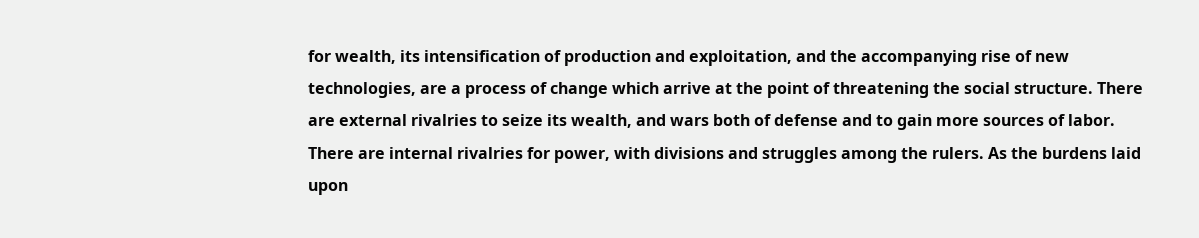for wealth, its intensification of production and exploitation, and the accompanying rise of new technologies, are a process of change which arrive at the point of threatening the social structure. There are external rivalries to seize its wealth, and wars both of defense and to gain more sources of labor. There are internal rivalries for power, with divisions and struggles among the rulers. As the burdens laid upon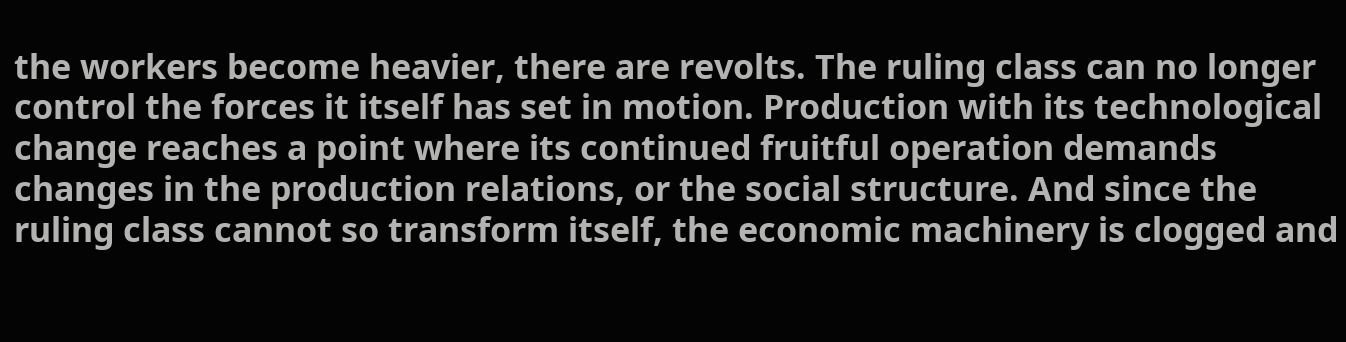the workers become heavier, there are revolts. The ruling class can no longer control the forces it itself has set in motion. Production with its technological change reaches a point where its continued fruitful operation demands changes in the production relations, or the social structure. And since the ruling class cannot so transform itself, the economic machinery is clogged and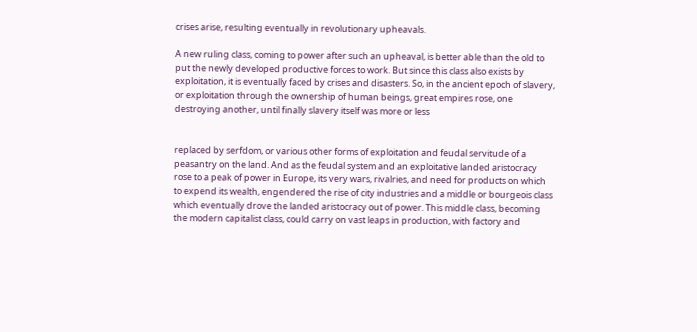crises arise, resulting eventually in revolutionary upheavals.

A new ruling class, coming to power after such an upheaval, is better able than the old to put the newly developed productive forces to work. But since this class also exists by exploitation, it is eventually faced by crises and disasters. So, in the ancient epoch of slavery, or exploitation through the ownership of human beings, great empires rose, one destroying another, until finally slavery itself was more or less


replaced by serfdom, or various other forms of exploitation and feudal servitude of a peasantry on the land. And as the feudal system and an exploitative landed aristocracy rose to a peak of power in Europe, its very wars, rivalries, and need for products on which to expend its wealth, engendered the rise of city industries and a middle or bourgeois class which eventually drove the landed aristocracy out of power. This middle class, becoming the modern capitalist class, could carry on vast leaps in production, with factory and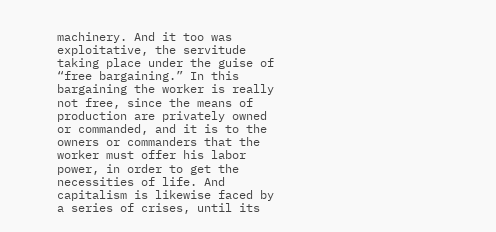machinery. And it too was exploitative, the servitude taking place under the guise of “free bargaining.” In this bargaining the worker is really not free, since the means of production are privately owned or commanded, and it is to the owners or commanders that the worker must offer his labor power, in order to get the necessities of life. And capitalism is likewise faced by a series of crises, until its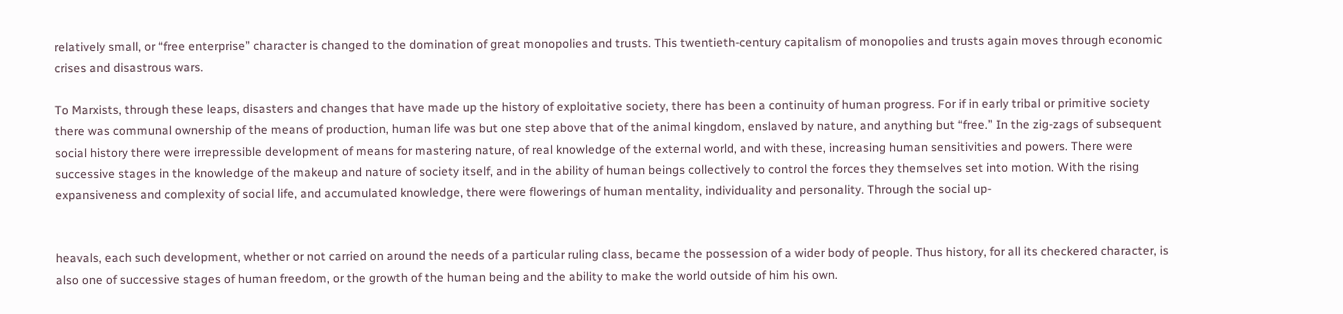relatively small, or “free enterprise” character is changed to the domination of great monopolies and trusts. This twentieth-century capitalism of monopolies and trusts again moves through economic crises and disastrous wars.

To Marxists, through these leaps, disasters and changes that have made up the history of exploitative society, there has been a continuity of human progress. For if in early tribal or primitive society there was communal ownership of the means of production, human life was but one step above that of the animal kingdom, enslaved by nature, and anything but “free.” In the zig-zags of subsequent social history there were irrepressible development of means for mastering nature, of real knowledge of the external world, and with these, increasing human sensitivities and powers. There were successive stages in the knowledge of the makeup and nature of society itself, and in the ability of human beings collectively to control the forces they themselves set into motion. With the rising expansiveness and complexity of social life, and accumulated knowledge, there were flowerings of human mentality, individuality and personality. Through the social up-


heavals, each such development, whether or not carried on around the needs of a particular ruling class, became the possession of a wider body of people. Thus history, for all its checkered character, is also one of successive stages of human freedom, or the growth of the human being and the ability to make the world outside of him his own.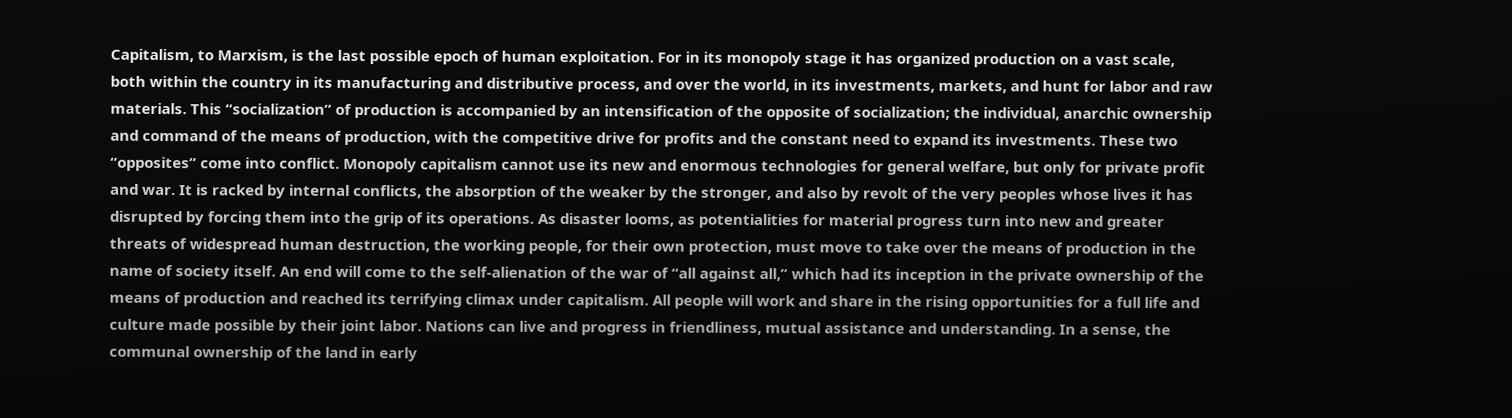Capitalism, to Marxism, is the last possible epoch of human exploitation. For in its monopoly stage it has organized production on a vast scale, both within the country in its manufacturing and distributive process, and over the world, in its investments, markets, and hunt for labor and raw materials. This “socialization” of production is accompanied by an intensification of the opposite of socialization; the individual, anarchic ownership and command of the means of production, with the competitive drive for profits and the constant need to expand its investments. These two “opposites” come into conflict. Monopoly capitalism cannot use its new and enormous technologies for general welfare, but only for private profit and war. It is racked by internal conflicts, the absorption of the weaker by the stronger, and also by revolt of the very peoples whose lives it has disrupted by forcing them into the grip of its operations. As disaster looms, as potentialities for material progress turn into new and greater threats of widespread human destruction, the working people, for their own protection, must move to take over the means of production in the name of society itself. An end will come to the self-alienation of the war of “all against all,” which had its inception in the private ownership of the means of production and reached its terrifying climax under capitalism. All people will work and share in the rising opportunities for a full life and culture made possible by their joint labor. Nations can live and progress in friendliness, mutual assistance and understanding. In a sense, the communal ownership of the land in early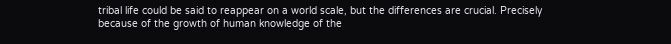tribal life could be said to reappear on a world scale, but the differences are crucial. Precisely because of the growth of human knowledge of the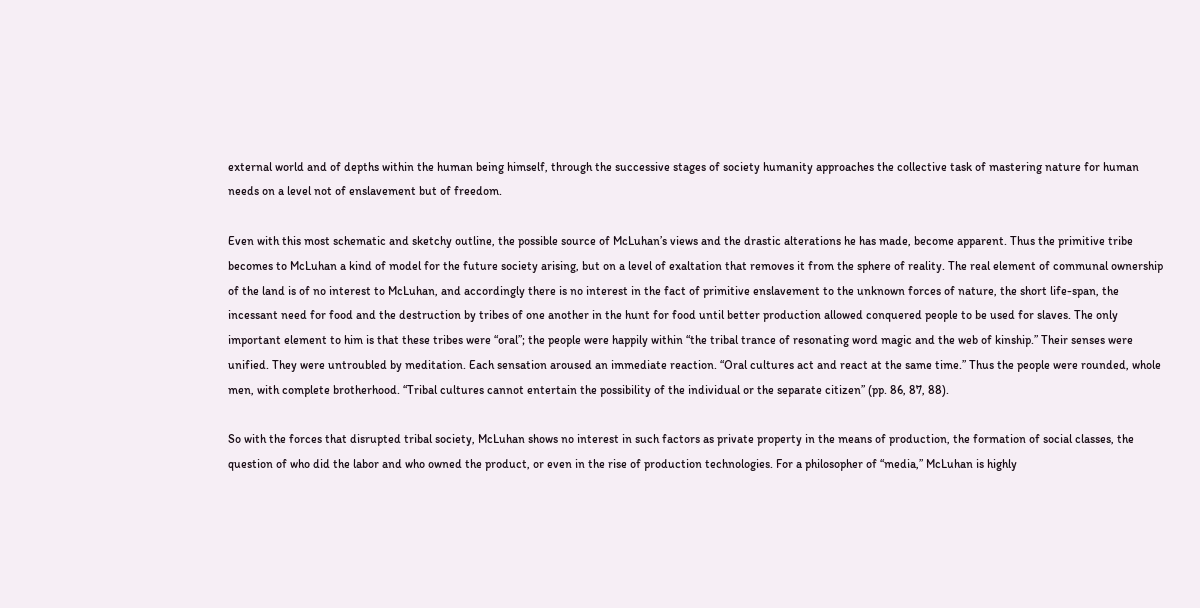external world and of depths within the human being himself, through the successive stages of society humanity approaches the collective task of mastering nature for human needs on a level not of enslavement but of freedom.

Even with this most schematic and sketchy outline, the possible source of McLuhan’s views and the drastic alterations he has made, become apparent. Thus the primitive tribe becomes to McLuhan a kind of model for the future society arising, but on a level of exaltation that removes it from the sphere of reality. The real element of communal ownership of the land is of no interest to McLuhan, and accordingly there is no interest in the fact of primitive enslavement to the unknown forces of nature, the short life-span, the incessant need for food and the destruction by tribes of one another in the hunt for food until better production allowed conquered people to be used for slaves. The only important element to him is that these tribes were “oral”; the people were happily within “the tribal trance of resonating word magic and the web of kinship.” Their senses were unified. They were untroubled by meditation. Each sensation aroused an immediate reaction. “Oral cultures act and react at the same time.” Thus the people were rounded, whole men, with complete brotherhood. “Tribal cultures cannot entertain the possibility of the individual or the separate citizen” (pp. 86, 87, 88).

So with the forces that disrupted tribal society, McLuhan shows no interest in such factors as private property in the means of production, the formation of social classes, the question of who did the labor and who owned the product, or even in the rise of production technologies. For a philosopher of “media,” McLuhan is highly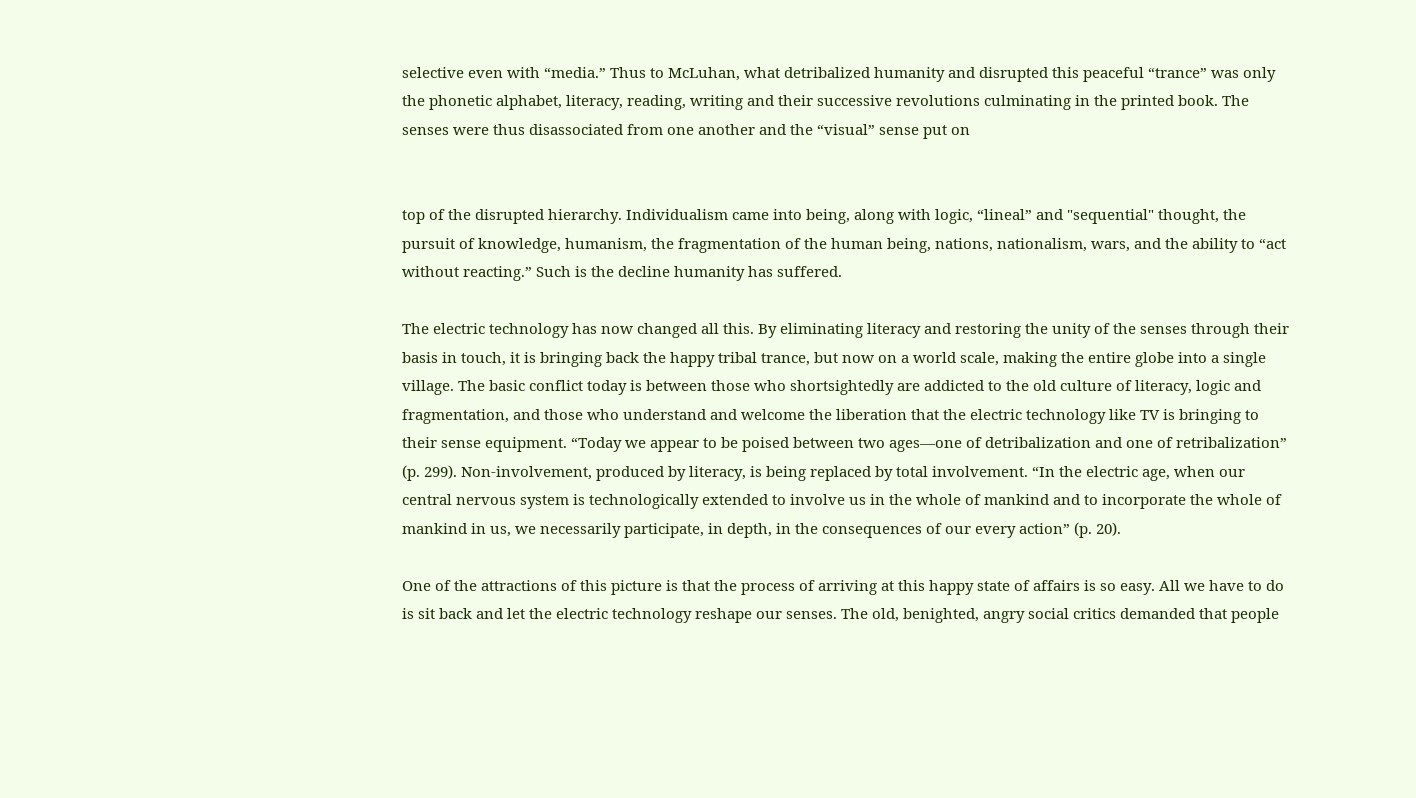selective even with “media.” Thus to McLuhan, what detribalized humanity and disrupted this peaceful “trance” was only the phonetic alphabet, literacy, reading, writing and their successive revolutions culminating in the printed book. The senses were thus disassociated from one another and the “visual” sense put on


top of the disrupted hierarchy. Individualism came into being, along with logic, “lineal” and "sequential" thought, the pursuit of knowledge, humanism, the fragmentation of the human being, nations, nationalism, wars, and the ability to “act without reacting.” Such is the decline humanity has suffered.

The electric technology has now changed all this. By eliminating literacy and restoring the unity of the senses through their basis in touch, it is bringing back the happy tribal trance, but now on a world scale, making the entire globe into a single village. The basic conflict today is between those who shortsightedly are addicted to the old culture of literacy, logic and fragmentation, and those who understand and welcome the liberation that the electric technology like TV is bringing to their sense equipment. “Today we appear to be poised between two ages—one of detribalization and one of retribalization” (p. 299). Non-involvement, produced by literacy, is being replaced by total involvement. “In the electric age, when our central nervous system is technologically extended to involve us in the whole of mankind and to incorporate the whole of mankind in us, we necessarily participate, in depth, in the consequences of our every action” (p. 20).

One of the attractions of this picture is that the process of arriving at this happy state of affairs is so easy. All we have to do is sit back and let the electric technology reshape our senses. The old, benighted, angry social critics demanded that people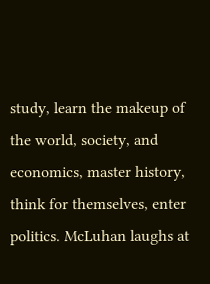study, learn the makeup of the world, society, and economics, master history, think for themselves, enter politics. McLuhan laughs at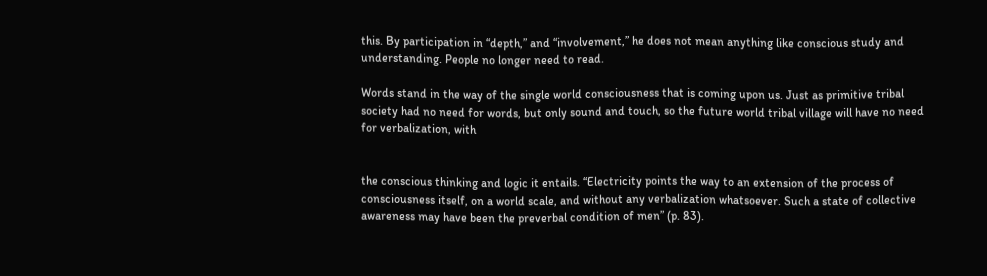this. By participation in “depth,” and “involvement,” he does not mean anything like conscious study and understanding. People no longer need to read.

Words stand in the way of the single world consciousness that is coming upon us. Just as primitive tribal society had no need for words, but only sound and touch, so the future world tribal village will have no need for verbalization, with


the conscious thinking and logic it entails. “Electricity points the way to an extension of the process of consciousness itself, on a world scale, and without any verbalization whatsoever. Such a state of collective awareness may have been the preverbal condition of men” (p. 83).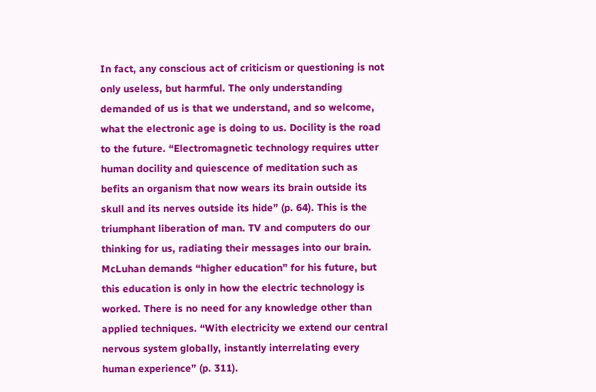In fact, any conscious act of criticism or questioning is not only useless, but harmful. The only understanding demanded of us is that we understand, and so welcome, what the electronic age is doing to us. Docility is the road to the future. “Electromagnetic technology requires utter human docility and quiescence of meditation such as befits an organism that now wears its brain outside its skull and its nerves outside its hide” (p. 64). This is the triumphant liberation of man. TV and computers do our thinking for us, radiating their messages into our brain. McLuhan demands “higher education” for his future, but this education is only in how the electric technology is worked. There is no need for any knowledge other than applied techniques. “With electricity we extend our central nervous system globally, instantly interrelating every human experience” (p. 311).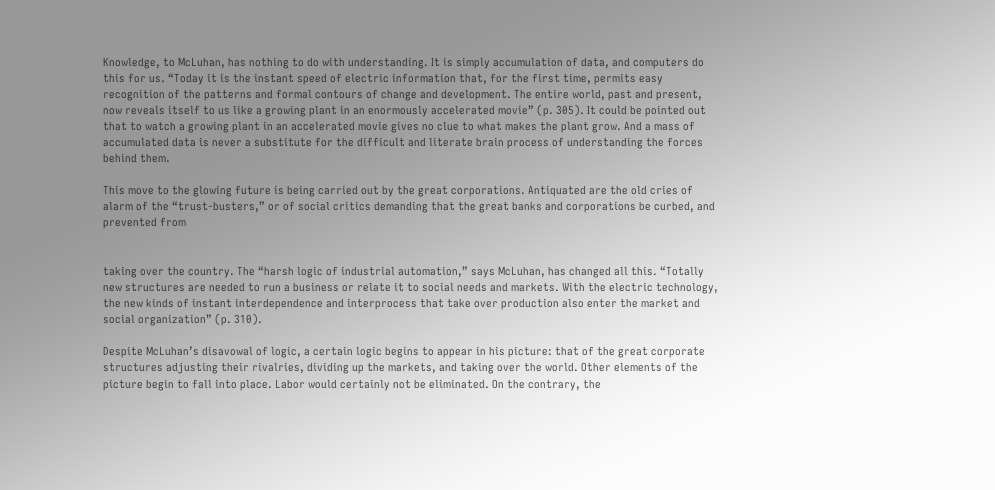Knowledge, to McLuhan, has nothing to do with understanding. It is simply accumulation of data, and computers do this for us. “Today it is the instant speed of electric information that, for the first time, permits easy recognition of the patterns and formal contours of change and development. The entire world, past and present, now reveals itself to us like a growing plant in an enormously accelerated movie” (p. 305). It could be pointed out that to watch a growing plant in an accelerated movie gives no clue to what makes the plant grow. And a mass of accumulated data is never a substitute for the difficult and literate brain process of understanding the forces behind them.

This move to the glowing future is being carried out by the great corporations. Antiquated are the old cries of alarm of the “trust-busters,” or of social critics demanding that the great banks and corporations be curbed, and prevented from


taking over the country. The “harsh logic of industrial automation,” says McLuhan, has changed all this. “Totally new structures are needed to run a business or relate it to social needs and markets. With the electric technology, the new kinds of instant interdependence and interprocess that take over production also enter the market and social organization” (p. 310).

Despite McLuhan’s disavowal of logic, a certain logic begins to appear in his picture: that of the great corporate structures adjusting their rivalries, dividing up the markets, and taking over the world. Other elements of the picture begin to fall into place. Labor would certainly not be eliminated. On the contrary, the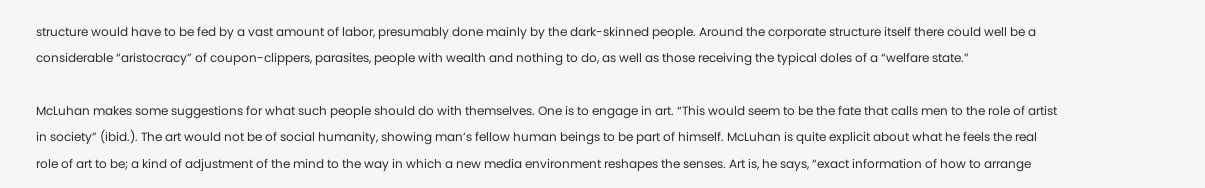structure would have to be fed by a vast amount of labor, presumably done mainly by the dark-skinned people. Around the corporate structure itself there could well be a considerable “aristocracy” of coupon-clippers, parasites, people with wealth and nothing to do, as well as those receiving the typical doles of a “welfare state.”

McLuhan makes some suggestions for what such people should do with themselves. One is to engage in art. “This would seem to be the fate that calls men to the role of artist in society” (ibid.). The art would not be of social humanity, showing man’s fellow human beings to be part of himself. McLuhan is quite explicit about what he feels the real role of art to be; a kind of adjustment of the mind to the way in which a new media environment reshapes the senses. Art is, he says, “exact information of how to arrange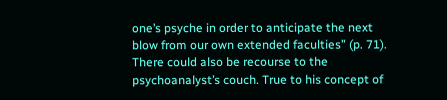one’s psyche in order to anticipate the next blow from our own extended faculties” (p. 71). There could also be recourse to the psychoanalyst’s couch. True to his concept of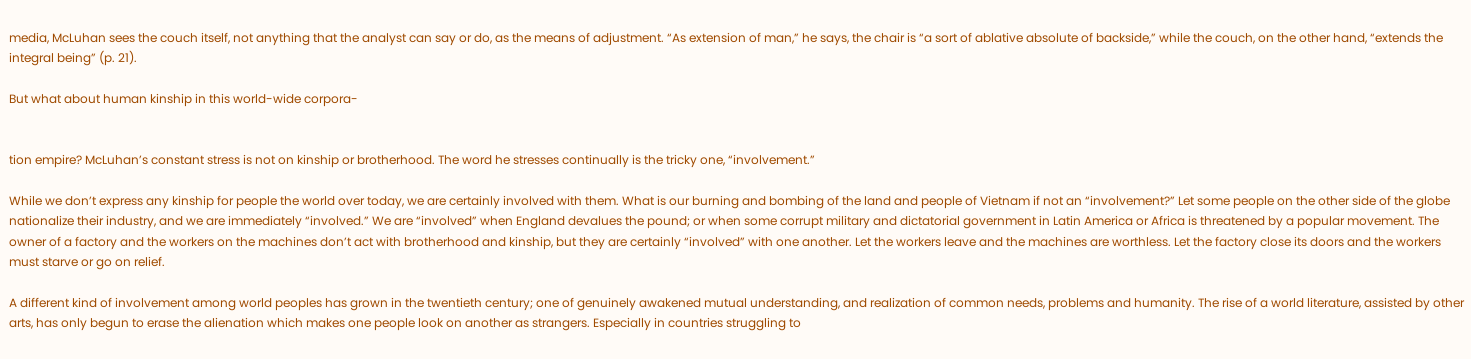media, McLuhan sees the couch itself, not anything that the analyst can say or do, as the means of adjustment. “As extension of man,” he says, the chair is “a sort of ablative absolute of backside,” while the couch, on the other hand, “extends the integral being” (p. 21).

But what about human kinship in this world-wide corpora-


tion empire? McLuhan’s constant stress is not on kinship or brotherhood. The word he stresses continually is the tricky one, “involvement.”

While we don’t express any kinship for people the world over today, we are certainly involved with them. What is our burning and bombing of the land and people of Vietnam if not an “involvement?” Let some people on the other side of the globe nationalize their industry, and we are immediately “involved.” We are “involved” when England devalues the pound; or when some corrupt military and dictatorial government in Latin America or Africa is threatened by a popular movement. The owner of a factory and the workers on the machines don’t act with brotherhood and kinship, but they are certainly “involved” with one another. Let the workers leave and the machines are worthless. Let the factory close its doors and the workers must starve or go on relief.

A different kind of involvement among world peoples has grown in the twentieth century; one of genuinely awakened mutual understanding, and realization of common needs, problems and humanity. The rise of a world literature, assisted by other arts, has only begun to erase the alienation which makes one people look on another as strangers. Especially in countries struggling to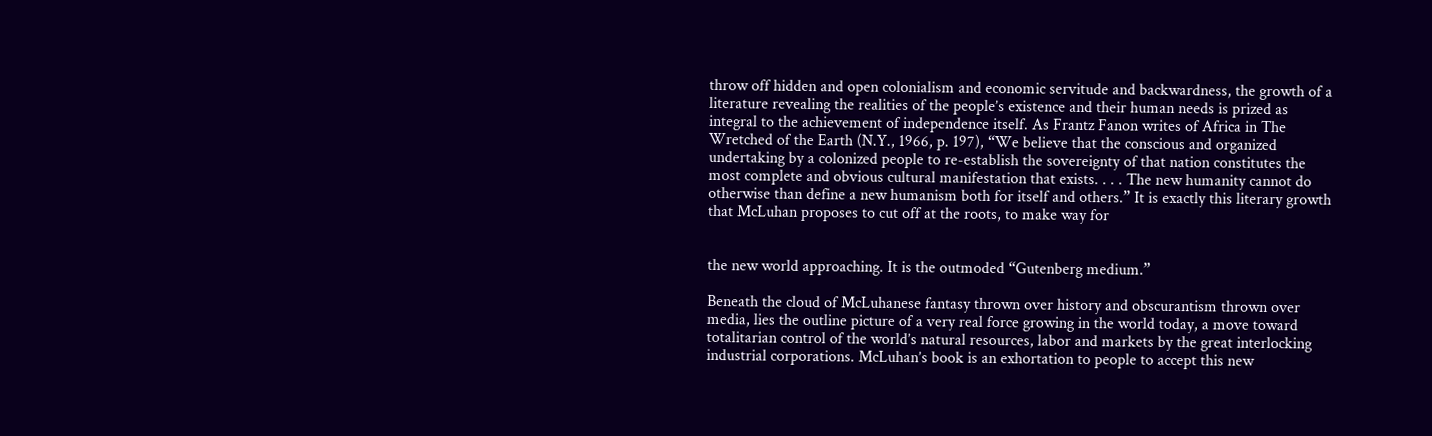throw off hidden and open colonialism and economic servitude and backwardness, the growth of a literature revealing the realities of the people’s existence and their human needs is prized as integral to the achievement of independence itself. As Frantz Fanon writes of Africa in The Wretched of the Earth (N.Y., 1966, p. 197), “We believe that the conscious and organized undertaking by a colonized people to re-establish the sovereignty of that nation constitutes the most complete and obvious cultural manifestation that exists. . . . The new humanity cannot do otherwise than define a new humanism both for itself and others.” It is exactly this literary growth that McLuhan proposes to cut off at the roots, to make way for


the new world approaching. It is the outmoded “Gutenberg medium.”

Beneath the cloud of McLuhanese fantasy thrown over history and obscurantism thrown over media, lies the outline picture of a very real force growing in the world today, a move toward totalitarian control of the world’s natural resources, labor and markets by the great interlocking industrial corporations. McLuhan’s book is an exhortation to people to accept this new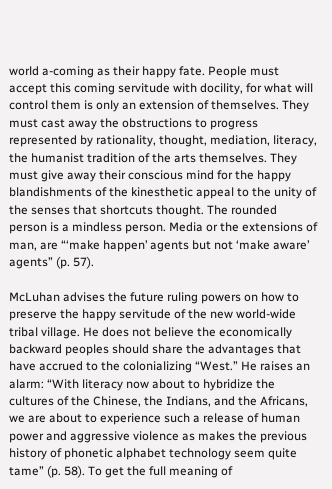world a-coming as their happy fate. People must accept this coming servitude with docility, for what will control them is only an extension of themselves. They must cast away the obstructions to progress represented by rationality, thought, mediation, literacy, the humanist tradition of the arts themselves. They must give away their conscious mind for the happy blandishments of the kinesthetic appeal to the unity of the senses that shortcuts thought. The rounded person is a mindless person. Media or the extensions of man, are “‘make happen’ agents but not ‘make aware’ agents” (p. 57).

McLuhan advises the future ruling powers on how to preserve the happy servitude of the new world-wide tribal village. He does not believe the economically backward peoples should share the advantages that have accrued to the colonializing “West.” He raises an alarm: “With literacy now about to hybridize the cultures of the Chinese, the Indians, and the Africans, we are about to experience such a release of human power and aggressive violence as makes the previous history of phonetic alphabet technology seem quite tame” (p. 58). To get the full meaning of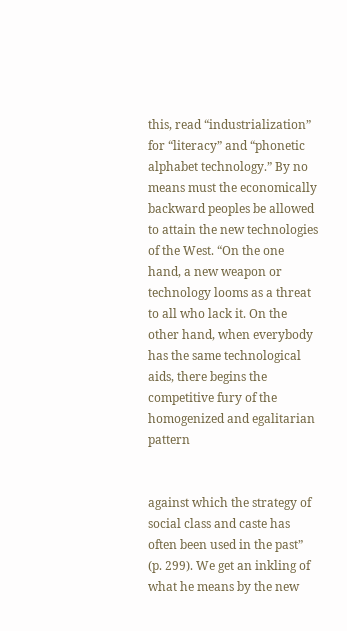this, read “industrialization” for “literacy” and “phonetic alphabet technology.” By no means must the economically backward peoples be allowed to attain the new technologies of the West. “On the one hand, a new weapon or technology looms as a threat to all who lack it. On the other hand, when everybody has the same technological aids, there begins the competitive fury of the homogenized and egalitarian pattern


against which the strategy of social class and caste has often been used in the past” (p. 299). We get an inkling of what he means by the new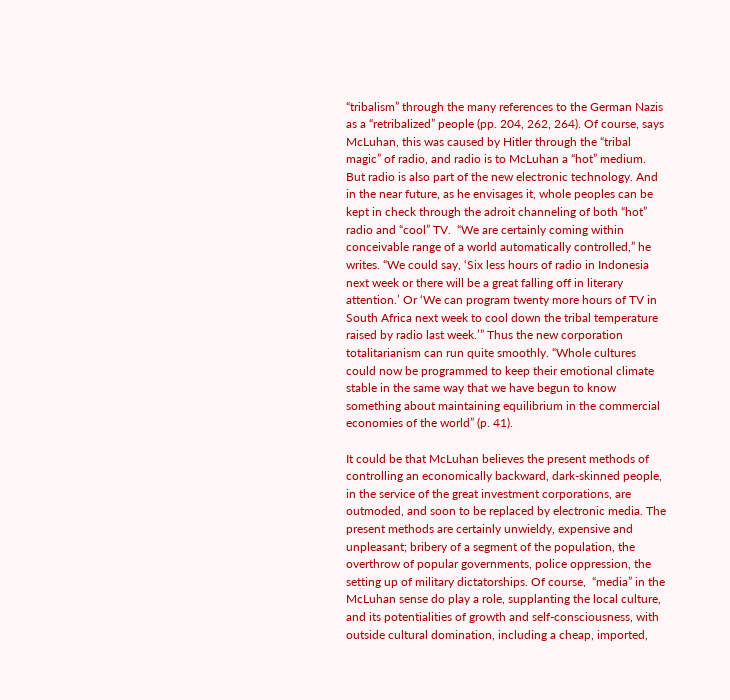“tribalism” through the many references to the German Nazis as a “retribalized” people (pp. 204, 262, 264). Of course, says McLuhan, this was caused by Hitler through the “tribal magic” of radio, and radio is to McLuhan a “hot” medium. But radio is also part of the new electronic technology. And in the near future, as he envisages it, whole peoples can be kept in check through the adroit channeling of both “hot” radio and “cool” TV.  “We are certainly coming within conceivable range of a world automatically controlled,” he writes. “We could say, ‘Six less hours of radio in Indonesia next week or there will be a great falling off in literary attention.’ Or ‘We can program twenty more hours of TV in South Africa next week to cool down the tribal temperature raised by radio last week.’” Thus the new corporation totalitarianism can run quite smoothly. “Whole cultures could now be programmed to keep their emotional climate stable in the same way that we have begun to know something about maintaining equilibrium in the commercial economies of the world” (p. 41).

It could be that McLuhan believes the present methods of controlling an economically backward, dark-skinned people, in the service of the great investment corporations, are outmoded, and soon to be replaced by electronic media. The present methods are certainly unwieldy, expensive and unpleasant; bribery of a segment of the population, the overthrow of popular governments, police oppression, the setting up of military dictatorships. Of course,  “media” in the McLuhan sense do play a role, supplanting the local culture, and its potentialities of growth and self-consciousness, with outside cultural domination, including a cheap, imported,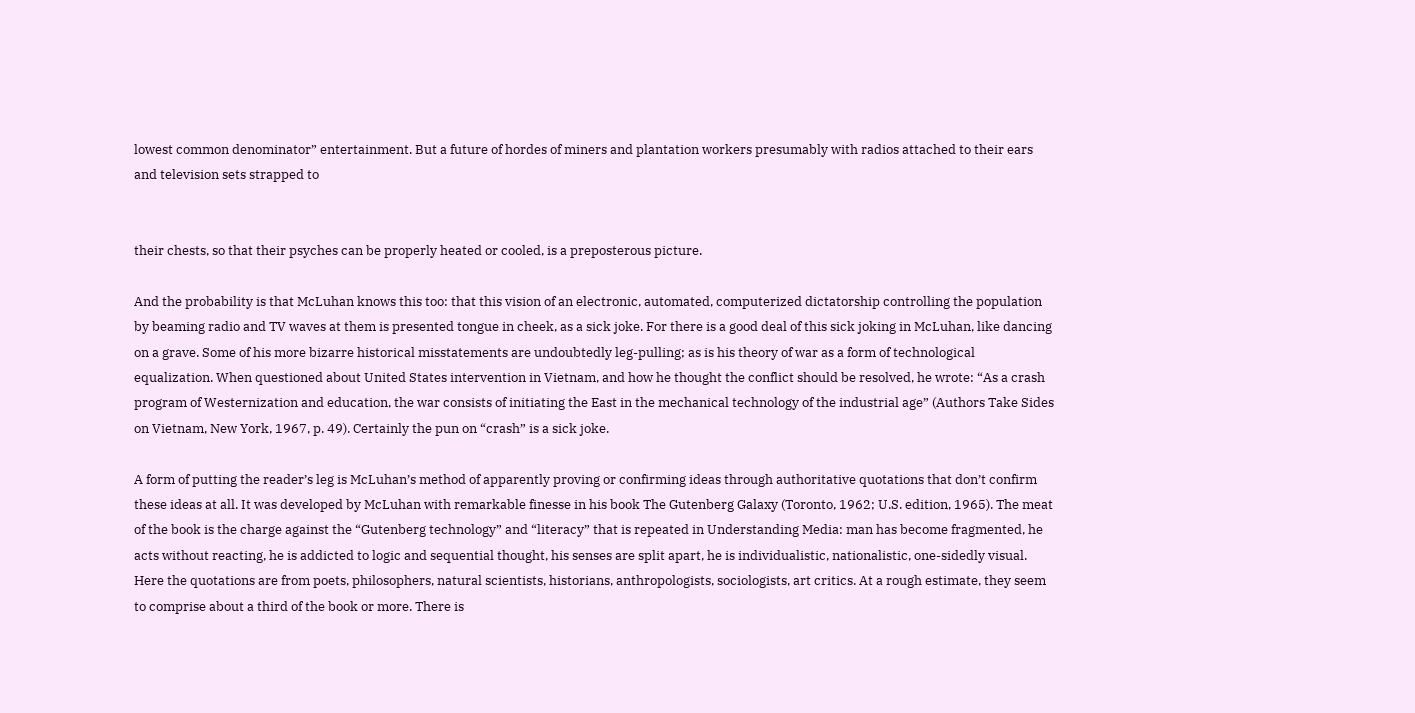lowest common denominator” entertainment. But a future of hordes of miners and plantation workers presumably with radios attached to their ears and television sets strapped to


their chests, so that their psyches can be properly heated or cooled, is a preposterous picture.

And the probability is that McLuhan knows this too: that this vision of an electronic, automated, computerized dictatorship controlling the population by beaming radio and TV waves at them is presented tongue in cheek, as a sick joke. For there is a good deal of this sick joking in McLuhan, like dancing on a grave. Some of his more bizarre historical misstatements are undoubtedly leg-pulling; as is his theory of war as a form of technological equalization. When questioned about United States intervention in Vietnam, and how he thought the conflict should be resolved, he wrote: “As a crash program of Westernization and education, the war consists of initiating the East in the mechanical technology of the industrial age” (Authors Take Sides on Vietnam, New York, 1967, p. 49). Certainly the pun on “crash” is a sick joke.

A form of putting the reader’s leg is McLuhan’s method of apparently proving or confirming ideas through authoritative quotations that don’t confirm these ideas at all. It was developed by McLuhan with remarkable finesse in his book The Gutenberg Galaxy (Toronto, 1962; U.S. edition, 1965). The meat of the book is the charge against the “Gutenberg technology” and “literacy” that is repeated in Understanding Media: man has become fragmented, he acts without reacting, he is addicted to logic and sequential thought, his senses are split apart, he is individualistic, nationalistic, one-sidedly visual. Here the quotations are from poets, philosophers, natural scientists, historians, anthropologists, sociologists, art critics. At a rough estimate, they seem to comprise about a third of the book or more. There is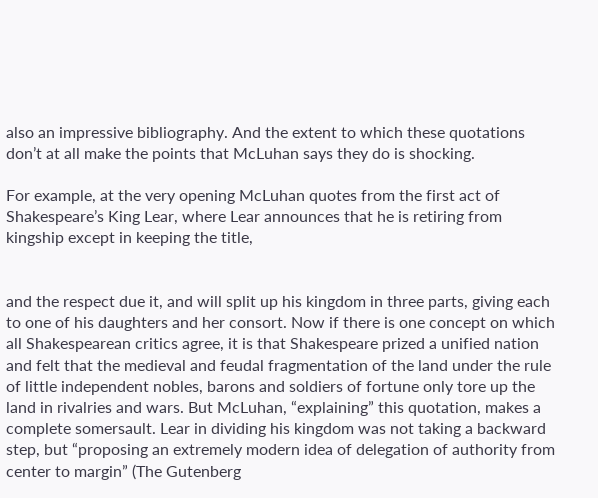also an impressive bibliography. And the extent to which these quotations don’t at all make the points that McLuhan says they do is shocking.

For example, at the very opening McLuhan quotes from the first act of Shakespeare’s King Lear, where Lear announces that he is retiring from kingship except in keeping the title,


and the respect due it, and will split up his kingdom in three parts, giving each to one of his daughters and her consort. Now if there is one concept on which all Shakespearean critics agree, it is that Shakespeare prized a unified nation and felt that the medieval and feudal fragmentation of the land under the rule of little independent nobles, barons and soldiers of fortune only tore up the land in rivalries and wars. But McLuhan, “explaining” this quotation, makes a complete somersault. Lear in dividing his kingdom was not taking a backward step, but “proposing an extremely modern idea of delegation of authority from center to margin” (The Gutenberg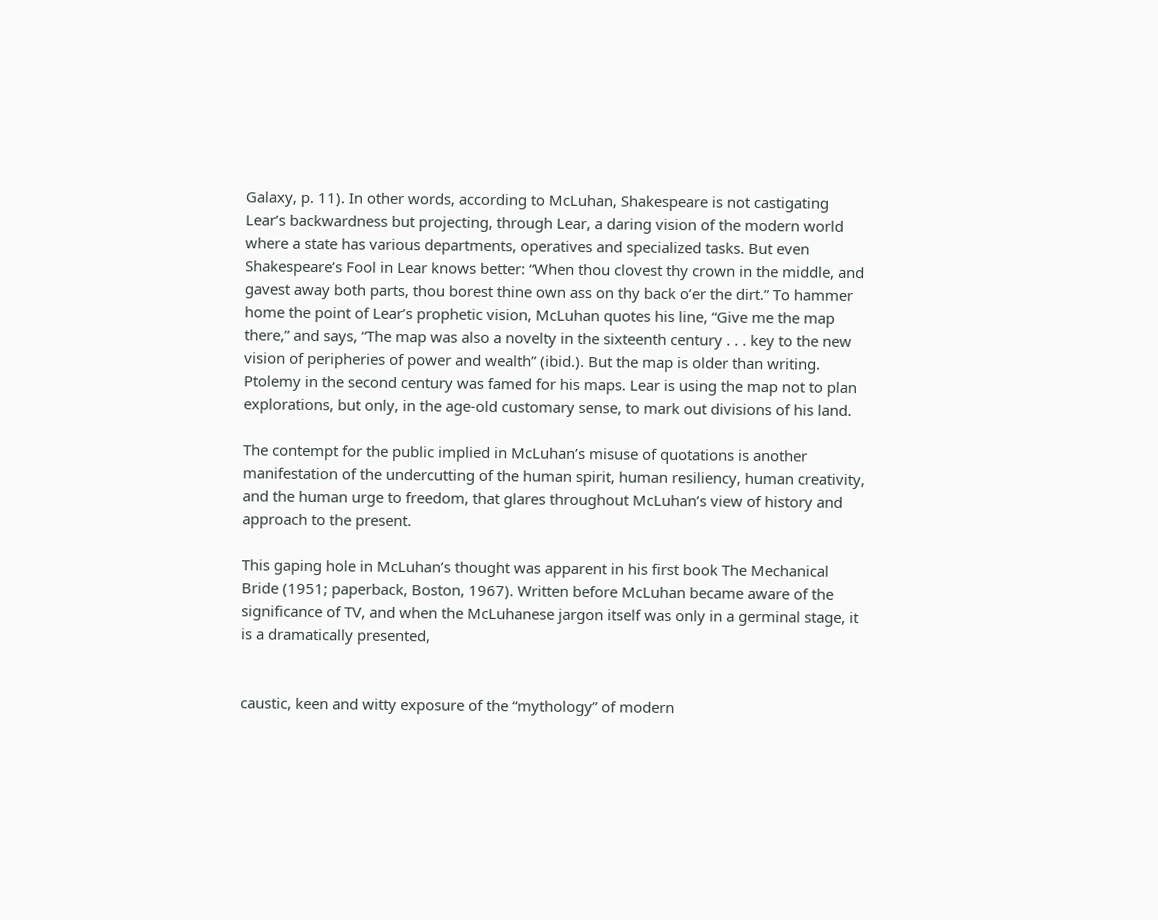Galaxy, p. 11). In other words, according to McLuhan, Shakespeare is not castigating Lear’s backwardness but projecting, through Lear, a daring vision of the modern world where a state has various departments, operatives and specialized tasks. But even Shakespeare’s Fool in Lear knows better: “When thou clovest thy crown in the middle, and gavest away both parts, thou borest thine own ass on thy back o’er the dirt.” To hammer home the point of Lear’s prophetic vision, McLuhan quotes his line, “Give me the map there,” and says, “The map was also a novelty in the sixteenth century . . . key to the new vision of peripheries of power and wealth” (ibid.). But the map is older than writing. Ptolemy in the second century was famed for his maps. Lear is using the map not to plan explorations, but only, in the age-old customary sense, to mark out divisions of his land.

The contempt for the public implied in McLuhan’s misuse of quotations is another manifestation of the undercutting of the human spirit, human resiliency, human creativity, and the human urge to freedom, that glares throughout McLuhan’s view of history and approach to the present.

This gaping hole in McLuhan’s thought was apparent in his first book The Mechanical Bride (1951; paperback, Boston, 1967). Written before McLuhan became aware of the significance of TV, and when the McLuhanese jargon itself was only in a germinal stage, it is a dramatically presented,


caustic, keen and witty exposure of the “mythology” of modern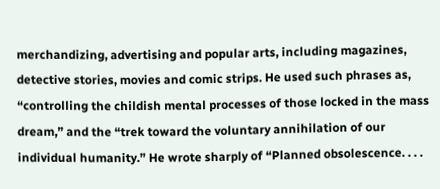merchandizing, advertising and popular arts, including magazines, detective stories, movies and comic strips. He used such phrases as, “controlling the childish mental processes of those locked in the mass dream,” and the “trek toward the voluntary annihilation of our individual humanity.” He wrote sharply of “Planned obsolescence. . . .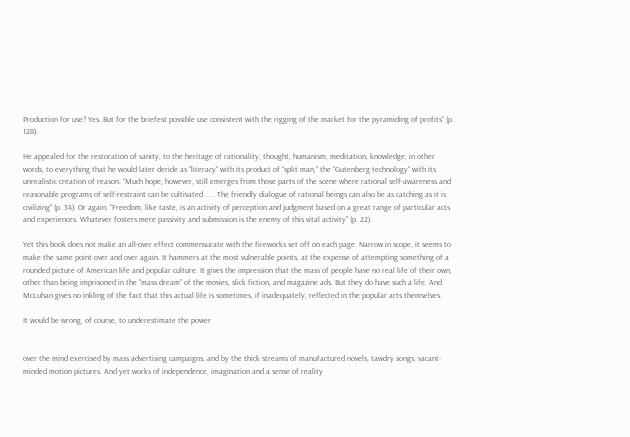Production for use? Yes. But for the briefest possible use consistent with the rigging of the market for the pyramiding of profits” (p. 128).

He appealed for the restoration of sanity, to the heritage of rationality, thought, humanism, meditation, knowledge; in other words, to everything that he would later deride as “literacy” with its product of “split man,” the “Gutenberg technology” with its unrealistic creation of reason. “Much hope, however, still emerges from those parts of the scene where rational self-awareness and reasonable programs of self-restraint can be cultivated . . . The friendly dialogue of rational beings can also be as catching as it is civilizing” (p. 34). Or again: “Freedom, like taste, is an activity of perception and judgment based on a great range of particular acts and experiences. Whatever fosters mere passivity and submission is the enemy of this vital activity” (p. 22).

Yet this book does not make an all-over effect commensurate with the fireworks set off on each page. Narrow in scope, it seems to make the same point over and over again. It hammers at the most vulnerable points, at the expense of attempting something of a rounded picture of American life and popular culture. It gives the impression that the mass of people have no real life of their own, other than being imprisoned in the “mass dream” of the movies, slick fiction, and magazine ads. But they do have such a life. And McLuhan gives no inkling of the fact that this actual life is sometimes, if inadequately, reflected in the popular arts themselves.

It would be wrong, of course, to underestimate the power


over the mind exercised by mass advertising campaigns, and by the thick streams of manufactured novels, tawdry songs, vacant-minded motion pictures. And yet works of independence, imagination and a sense of reality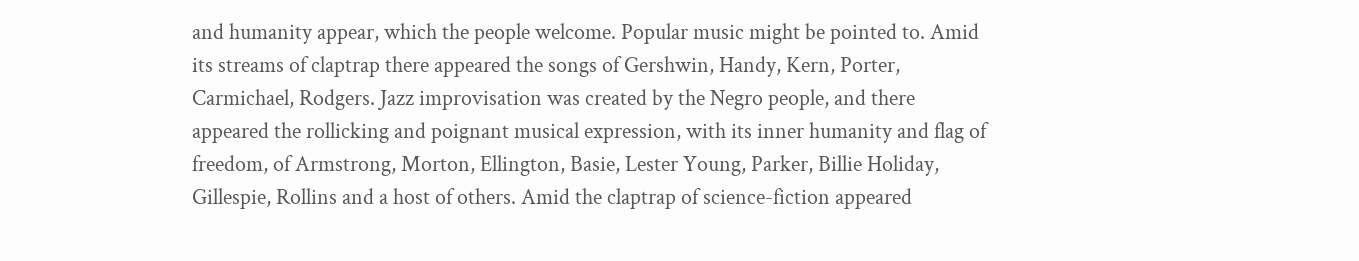and humanity appear, which the people welcome. Popular music might be pointed to. Amid its streams of claptrap there appeared the songs of Gershwin, Handy, Kern, Porter, Carmichael, Rodgers. Jazz improvisation was created by the Negro people, and there appeared the rollicking and poignant musical expression, with its inner humanity and flag of freedom, of Armstrong, Morton, Ellington, Basie, Lester Young, Parker, Billie Holiday, Gillespie, Rollins and a host of others. Amid the claptrap of science-fiction appeared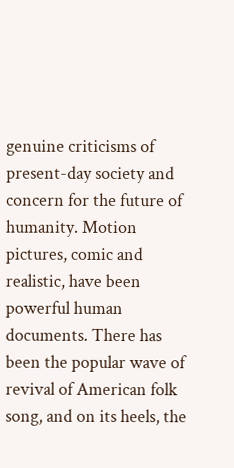genuine criticisms of present-day society and concern for the future of humanity. Motion pictures, comic and realistic, have been powerful human documents. There has been the popular wave of revival of American folk song, and on its heels, the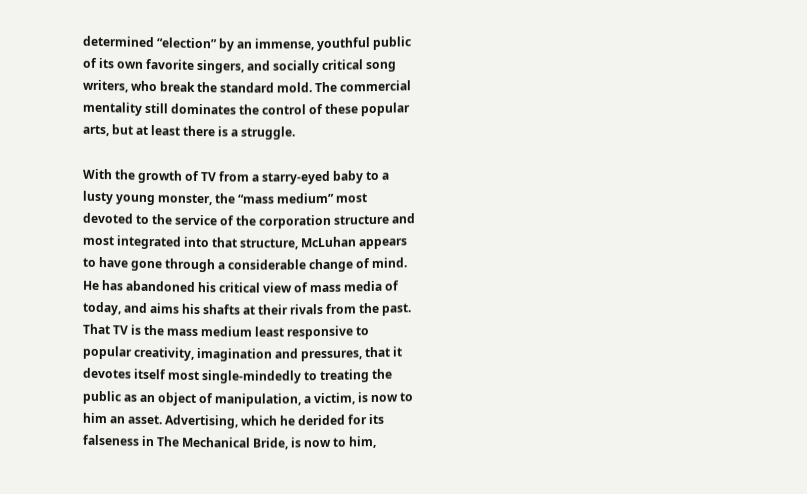determined “election” by an immense, youthful public of its own favorite singers, and socially critical song writers, who break the standard mold. The commercial mentality still dominates the control of these popular arts, but at least there is a struggle.

With the growth of TV from a starry-eyed baby to a lusty young monster, the “mass medium” most devoted to the service of the corporation structure and most integrated into that structure, McLuhan appears to have gone through a considerable change of mind. He has abandoned his critical view of mass media of today, and aims his shafts at their rivals from the past. That TV is the mass medium least responsive to popular creativity, imagination and pressures, that it devotes itself most single-mindedly to treating the public as an object of manipulation, a victim, is now to him an asset. Advertising, which he derided for its falseness in The Mechanical Bride, is now to him,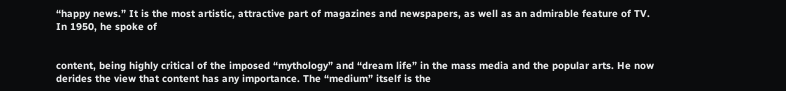“happy news.” It is the most artistic, attractive part of magazines and newspapers, as well as an admirable feature of TV. In 1950, he spoke of


content, being highly critical of the imposed “mythology” and “dream life” in the mass media and the popular arts. He now derides the view that content has any importance. The “medium” itself is the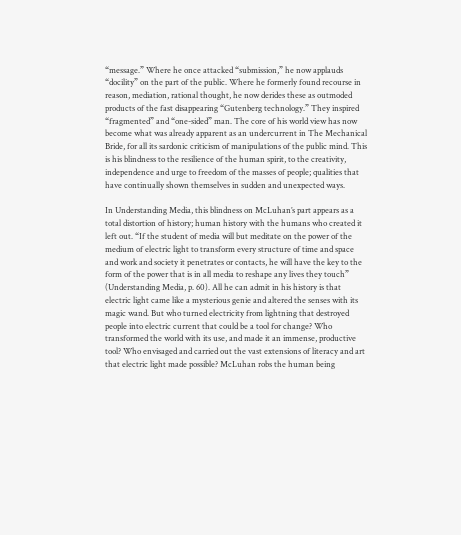“message.” Where he once attacked “submission,” he now applauds “docility” on the part of the public. Where he formerly found recourse in reason, mediation, rational thought, he now derides these as outmoded products of the fast disappearing “Gutenberg technology.” They inspired “fragmented” and “one-sided” man. The core of his world view has now become what was already apparent as an undercurrent in The Mechanical Bride, for all its sardonic criticism of manipulations of the public mind. This is his blindness to the resilience of the human spirit, to the creativity, independence and urge to freedom of the masses of people; qualities that have continually shown themselves in sudden and unexpected ways.

In Understanding Media, this blindness on McLuhan’s part appears as a total distortion of history; human history with the humans who created it left out. “If the student of media will but meditate on the power of the medium of electric light to transform every structure of time and space and work and society it penetrates or contacts, he will have the key to the form of the power that is in all media to reshape any lives they touch” (Understanding Media, p. 60). All he can admit in his history is that electric light came like a mysterious genie and altered the senses with its magic wand. But who turned electricity from lightning that destroyed people into electric current that could be a tool for change? Who transformed the world with its use, and made it an immense, productive tool? Who envisaged and carried out the vast extensions of literacy and art that electric light made possible? McLuhan robs the human being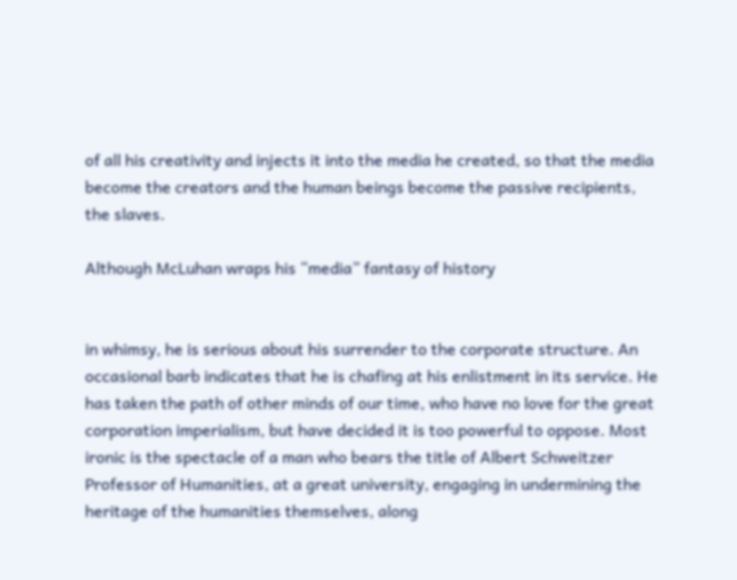of all his creativity and injects it into the media he created, so that the media become the creators and the human beings become the passive recipients, the slaves.

Although McLuhan wraps his “media” fantasy of history


in whimsy, he is serious about his surrender to the corporate structure. An occasional barb indicates that he is chafing at his enlistment in its service. He has taken the path of other minds of our time, who have no love for the great corporation imperialism, but have decided it is too powerful to oppose. Most ironic is the spectacle of a man who bears the title of Albert Schweitzer Professor of Humanities, at a great university, engaging in undermining the heritage of the humanities themselves, along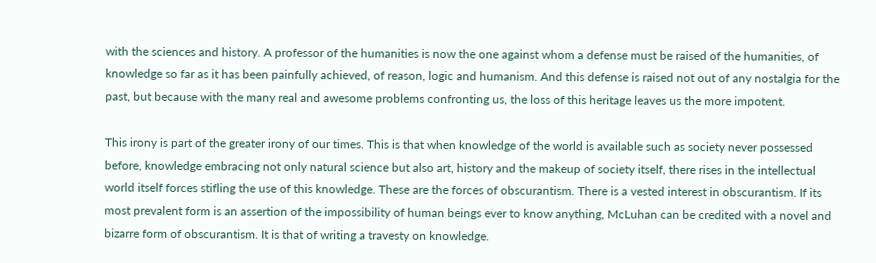with the sciences and history. A professor of the humanities is now the one against whom a defense must be raised of the humanities, of knowledge so far as it has been painfully achieved, of reason, logic and humanism. And this defense is raised not out of any nostalgia for the past, but because with the many real and awesome problems confronting us, the loss of this heritage leaves us the more impotent.

This irony is part of the greater irony of our times. This is that when knowledge of the world is available such as society never possessed before, knowledge embracing not only natural science but also art, history and the makeup of society itself, there rises in the intellectual world itself forces stifling the use of this knowledge. These are the forces of obscurantism. There is a vested interest in obscurantism. If its most prevalent form is an assertion of the impossibility of human beings ever to know anything, McLuhan can be credited with a novel and bizarre form of obscurantism. It is that of writing a travesty on knowledge.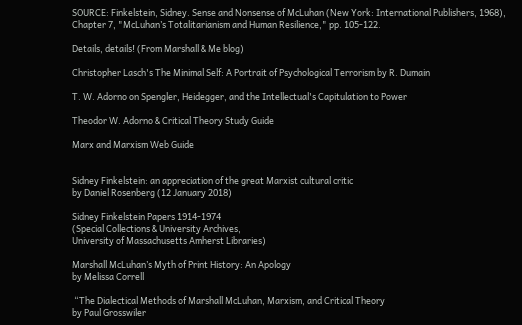SOURCE: Finkelstein, Sidney. Sense and Nonsense of McLuhan (New York: International Publishers, 1968), Chapter 7, "McLuhan’s Totalitarianism and Human Resilience," pp. 105-122.

Details, details! (From Marshall & Me blog)

Christopher Lasch's The Minimal Self: A Portrait of Psychological Terrorism by R. Dumain

T. W. Adorno on Spengler, Heidegger, and the Intellectual's Capitulation to Power

Theodor W. Adorno & Critical Theory Study Guide

Marx and Marxism Web Guide


Sidney Finkelstein: an appreciation of the great Marxist cultural critic
by Daniel Rosenberg (12 January 2018)

Sidney Finkelstein Papers 1914-1974
(Special Collections & University Archives,
University of Massachusetts Amherst Libraries)

Marshall McLuhan’s Myth of Print History: An Apology
by Melissa Correll

 “The Dialectical Methods of Marshall McLuhan, Marxism, and Critical Theory
by Paul Grosswiler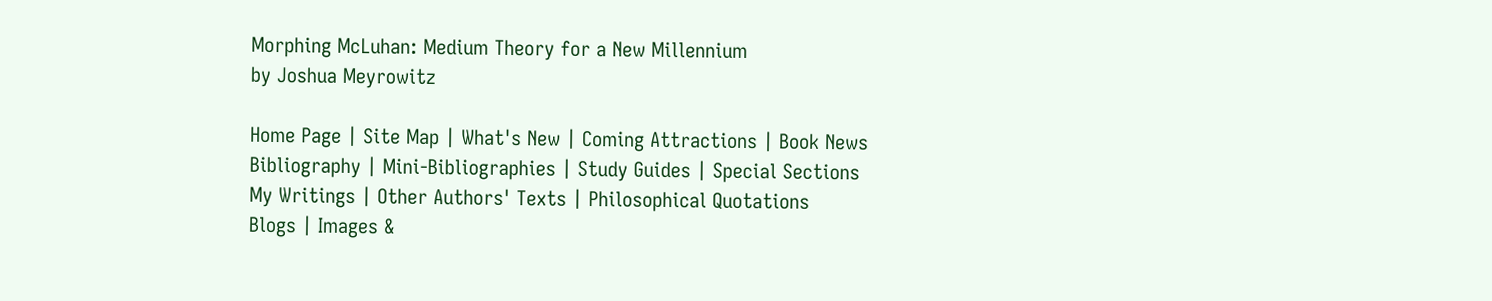Morphing McLuhan: Medium Theory for a New Millennium
by Joshua Meyrowitz

Home Page | Site Map | What's New | Coming Attractions | Book News
Bibliography | Mini-Bibliographies | Study Guides | Special Sections
My Writings | Other Authors' Texts | Philosophical Quotations
Blogs | Images &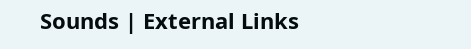Sounds | External Links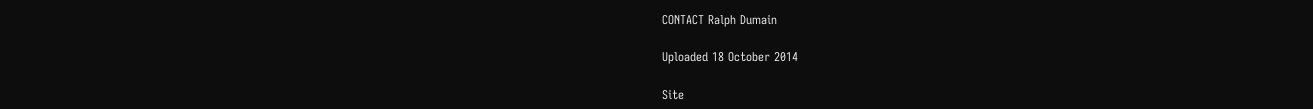CONTACT Ralph Dumain

Uploaded 18 October 2014

Site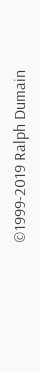©1999-2019 Ralph Dumain